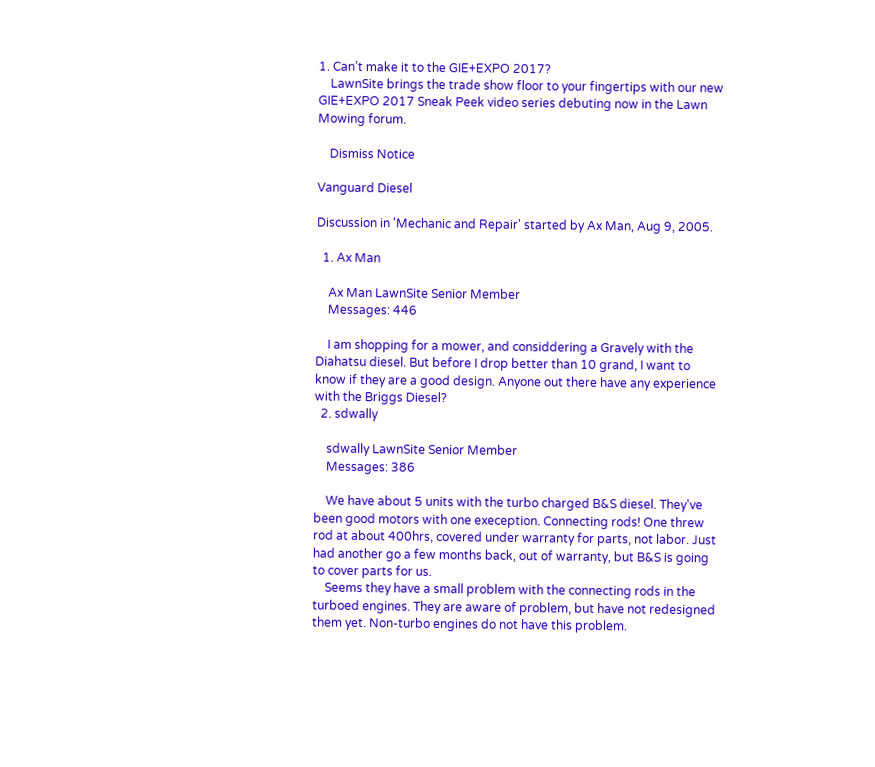1. Can’t make it to the GIE+EXPO 2017?
    LawnSite brings the trade show floor to your fingertips with our new GIE+EXPO 2017 Sneak Peek video series debuting now in the Lawn Mowing forum.

    Dismiss Notice

Vanguard Diesel

Discussion in 'Mechanic and Repair' started by Ax Man, Aug 9, 2005.

  1. Ax Man

    Ax Man LawnSite Senior Member
    Messages: 446

    I am shopping for a mower, and considdering a Gravely with the Diahatsu diesel. But before I drop better than 10 grand, I want to know if they are a good design. Anyone out there have any experience with the Briggs Diesel?
  2. sdwally

    sdwally LawnSite Senior Member
    Messages: 386

    We have about 5 units with the turbo charged B&S diesel. They've been good motors with one exeception. Connecting rods! One threw rod at about 400hrs, covered under warranty for parts, not labor. Just had another go a few months back, out of warranty, but B&S is going to cover parts for us.
    Seems they have a small problem with the connecting rods in the turboed engines. They are aware of problem, but have not redesigned them yet. Non-turbo engines do not have this problem.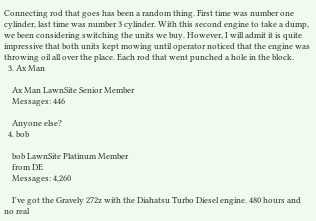Connecting rod that goes has been a random thing. First time was number one cylinder, last time was number 3 cylinder. With this second engine to take a dump, we been considering switching the units we buy. However, I will admit it is quite impressive that both units kept mowing until operator noticed that the engine was throwing oil all over the place. Each rod that went punched a hole in the block.
  3. Ax Man

    Ax Man LawnSite Senior Member
    Messages: 446

    Anyone else?
  4. bob

    bob LawnSite Platinum Member
    from DE
    Messages: 4,260

    I've got the Gravely 272z with the Diahatsu Turbo Diesel engine. 480 hours and no real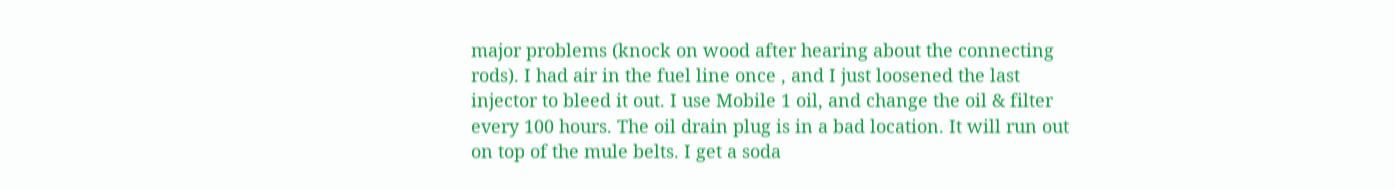major problems (knock on wood after hearing about the connecting rods). I had air in the fuel line once , and I just loosened the last injector to bleed it out. I use Mobile 1 oil, and change the oil & filter every 100 hours. The oil drain plug is in a bad location. It will run out on top of the mule belts. I get a soda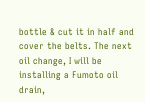bottle & cut it in half and cover the belts. The next oil change, I will be installing a Fumoto oil drain,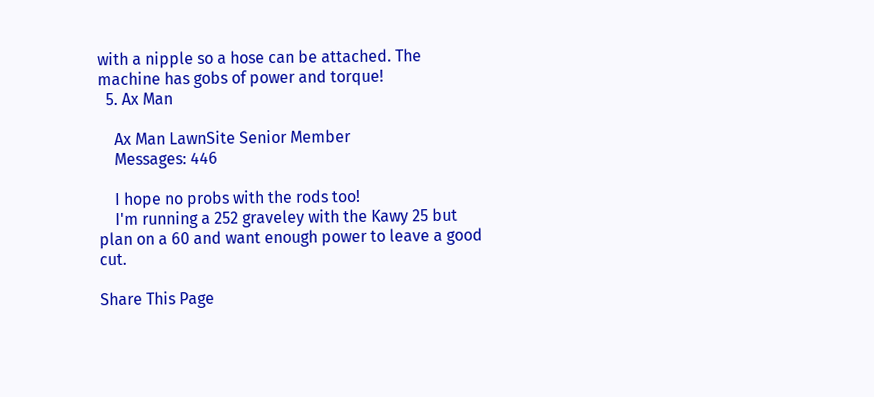with a nipple so a hose can be attached. The machine has gobs of power and torque!
  5. Ax Man

    Ax Man LawnSite Senior Member
    Messages: 446

    I hope no probs with the rods too!
    I'm running a 252 graveley with the Kawy 25 but plan on a 60 and want enough power to leave a good cut.

Share This Page